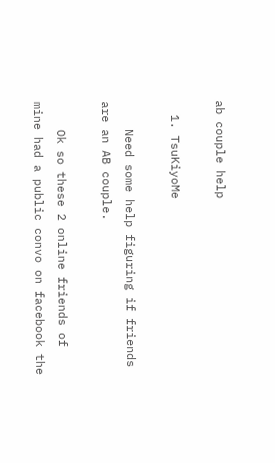ab couple help

  1. TsuKiyoMe

    Need some help figuring if friends are an AB couple.

    Ok so these 2 online friends of mine had a public convo on facebook the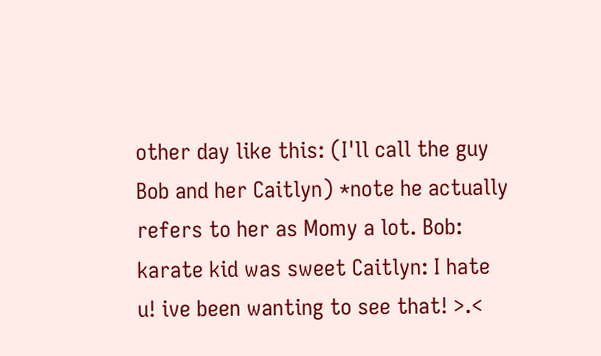other day like this: (I'll call the guy Bob and her Caitlyn) *note he actually refers to her as Momy a lot. Bob: karate kid was sweet Caitlyn: I hate u! ive been wanting to see that! >.<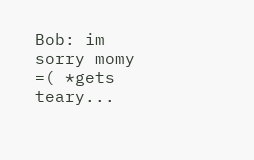Bob: im sorry momy =( *gets teary...